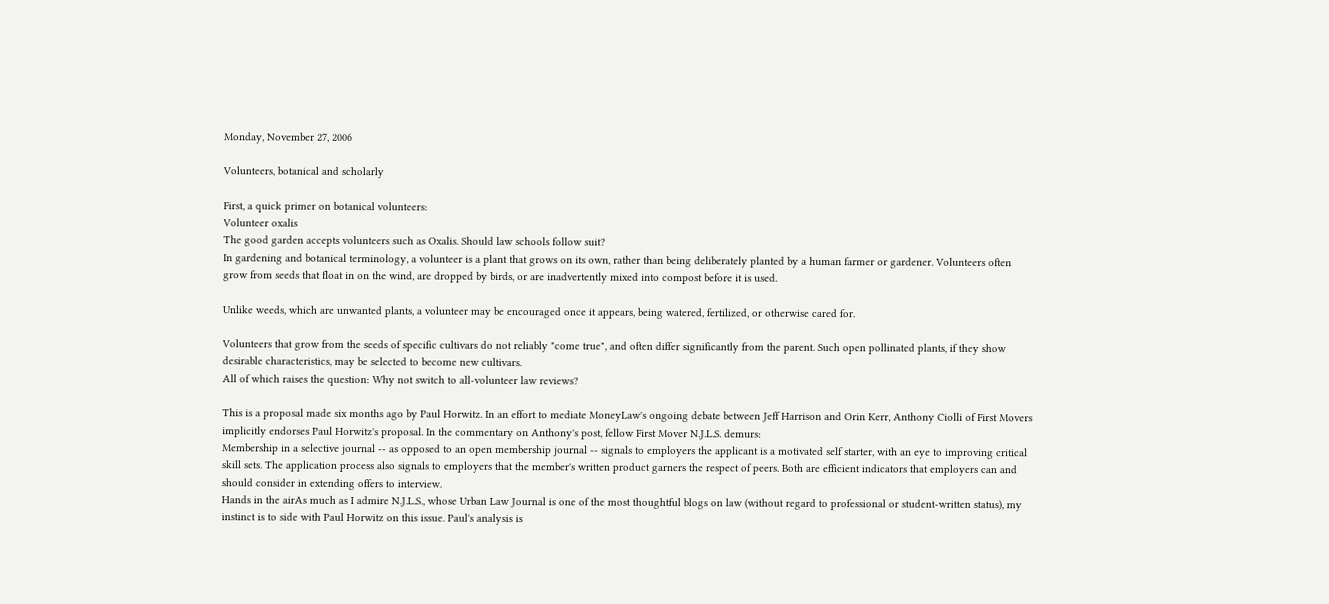Monday, November 27, 2006

Volunteers, botanical and scholarly

First, a quick primer on botanical volunteers:
Volunteer oxalis
The good garden accepts volunteers such as Oxalis. Should law schools follow suit?
In gardening and botanical terminology, a volunteer is a plant that grows on its own, rather than being deliberately planted by a human farmer or gardener. Volunteers often grow from seeds that float in on the wind, are dropped by birds, or are inadvertently mixed into compost before it is used.

Unlike weeds, which are unwanted plants, a volunteer may be encouraged once it appears, being watered, fertilized, or otherwise cared for.

Volunteers that grow from the seeds of specific cultivars do not reliably "come true", and often differ significantly from the parent. Such open pollinated plants, if they show desirable characteristics, may be selected to become new cultivars.
All of which raises the question: Why not switch to all-volunteer law reviews?

This is a proposal made six months ago by Paul Horwitz. In an effort to mediate MoneyLaw's ongoing debate between Jeff Harrison and Orin Kerr, Anthony Ciolli of First Movers implicitly endorses Paul Horwitz's proposal. In the commentary on Anthony's post, fellow First Mover N.J.L.S. demurs:
Membership in a selective journal -- as opposed to an open membership journal -- signals to employers the applicant is a motivated self starter, with an eye to improving critical skill sets. The application process also signals to employers that the member's written product garners the respect of peers. Both are efficient indicators that employers can and should consider in extending offers to interview.
Hands in the airAs much as I admire N.J.L.S., whose Urban Law Journal is one of the most thoughtful blogs on law (without regard to professional or student-written status), my instinct is to side with Paul Horwitz on this issue. Paul's analysis is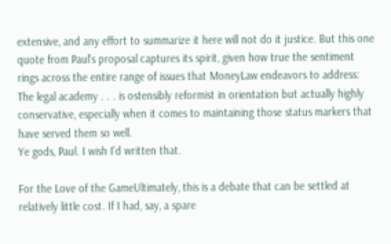extensive, and any effort to summarize it here will not do it justice. But this one quote from Paul's proposal captures its spirit, given how true the sentiment rings across the entire range of issues that MoneyLaw endeavors to address:
The legal academy . . . is ostensibly reformist in orientation but actually highly conservative, especially when it comes to maintaining those status markers that have served them so well.
Ye gods, Paul. I wish I'd written that.

For the Love of the GameUltimately, this is a debate that can be settled at relatively little cost. If I had, say, a spare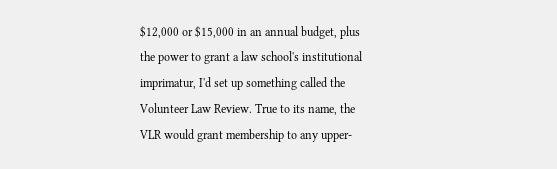$12,000 or $15,000 in an annual budget, plus the power to grant a law school's institutional imprimatur, I'd set up something called the Volunteer Law Review. True to its name, the VLR would grant membership to any upper-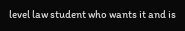level law student who wants it and is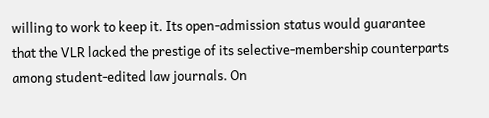willing to work to keep it. Its open-admission status would guarantee that the VLR lacked the prestige of its selective-membership counterparts among student-edited law journals. On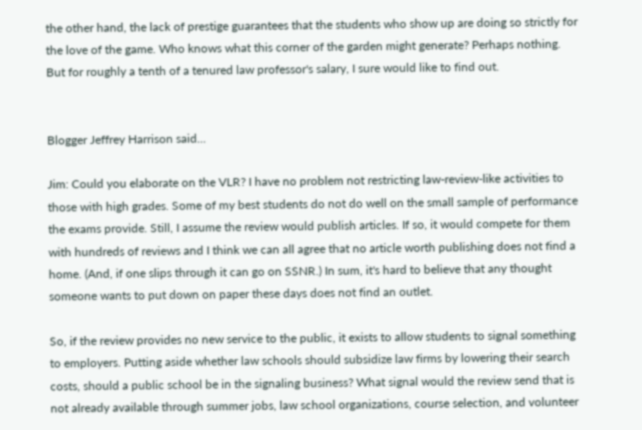the other hand, the lack of prestige guarantees that the students who show up are doing so strictly for the love of the game. Who knows what this corner of the garden might generate? Perhaps nothing. But for roughly a tenth of a tenured law professor's salary, I sure would like to find out.


Blogger Jeffrey Harrison said...

Jim: Could you elaborate on the VLR? I have no problem not restricting law-review-like activities to those with high grades. Some of my best students do not do well on the small sample of performance the exams provide. Still, I assume the review would publish articles. If so, it would compete for them with hundreds of reviews and I think we can all agree that no article worth publishing does not find a home. (And, if one slips through it can go on SSNR.) In sum, it's hard to believe that any thought someone wants to put down on paper these days does not find an outlet.

So, if the review provides no new service to the public, it exists to allow students to signal something to employers. Putting aside whether law schools should subsidize law firms by lowering their search costs, should a public school be in the signaling business? What signal would the review send that is not already available through summer jobs, law school organizations, course selection, and volunteer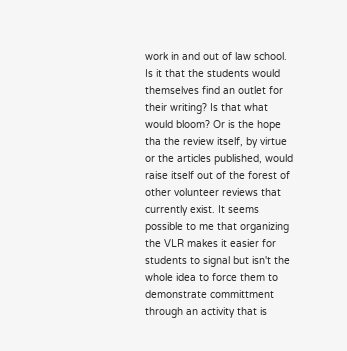work in and out of law school. Is it that the students would themselves find an outlet for their writing? Is that what would bloom? Or is the hope tha the review itself, by virtue or the articles published, would raise itself out of the forest of other volunteer reviews that currently exist. It seems possible to me that organizing the VLR makes it easier for students to signal but isn't the whole idea to force them to demonstrate committment through an activity that is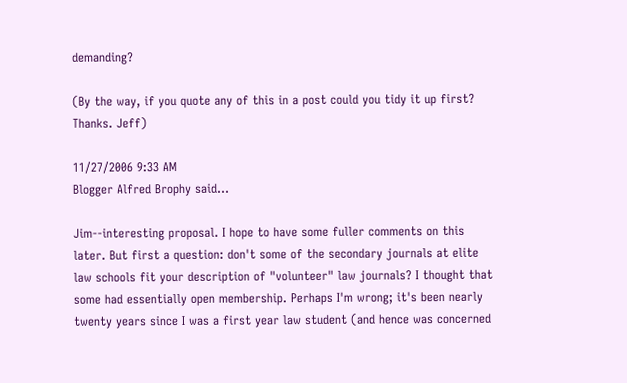demanding?

(By the way, if you quote any of this in a post could you tidy it up first? Thanks. Jeff)

11/27/2006 9:33 AM
Blogger Alfred Brophy said...

Jim--interesting proposal. I hope to have some fuller comments on this later. But first a question: don't some of the secondary journals at elite law schools fit your description of "volunteer" law journals? I thought that some had essentially open membership. Perhaps I'm wrong; it's been nearly twenty years since I was a first year law student (and hence was concerned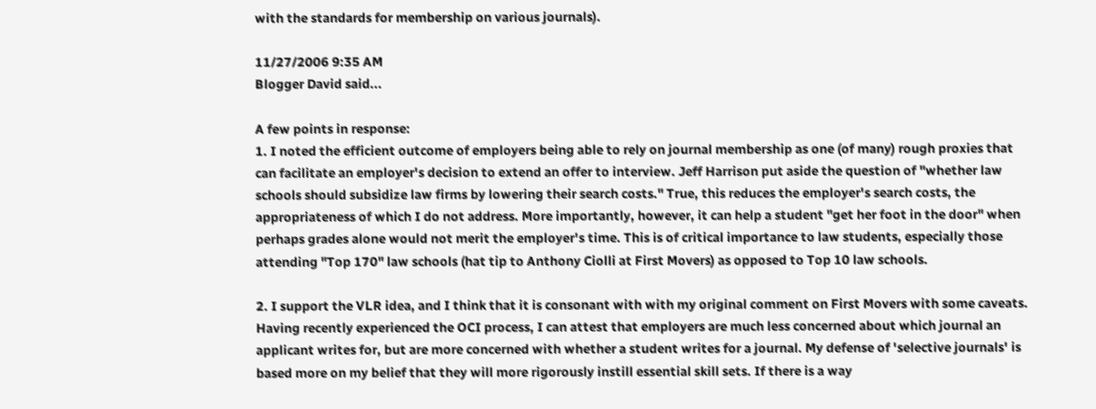with the standards for membership on various journals).

11/27/2006 9:35 AM
Blogger David said...

A few points in response:
1. I noted the efficient outcome of employers being able to rely on journal membership as one (of many) rough proxies that can facilitate an employer's decision to extend an offer to interview. Jeff Harrison put aside the question of "whether law schools should subsidize law firms by lowering their search costs." True, this reduces the employer's search costs, the appropriateness of which I do not address. More importantly, however, it can help a student "get her foot in the door" when perhaps grades alone would not merit the employer's time. This is of critical importance to law students, especially those attending "Top 170" law schools (hat tip to Anthony Ciolli at First Movers) as opposed to Top 10 law schools.

2. I support the VLR idea, and I think that it is consonant with with my original comment on First Movers with some caveats. Having recently experienced the OCI process, I can attest that employers are much less concerned about which journal an applicant writes for, but are more concerned with whether a student writes for a journal. My defense of 'selective journals' is based more on my belief that they will more rigorously instill essential skill sets. If there is a way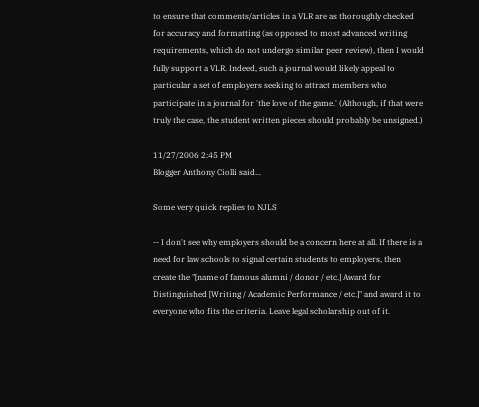to ensure that comments/articles in a VLR are as thoroughly checked for accuracy and formatting (as opposed to most advanced writing requirements, which do not undergo similar peer review), then I would fully support a VLR. Indeed, such a journal would likely appeal to particular a set of employers seeking to attract members who participate in a journal for 'the love of the game.' (Although, if that were truly the case, the student written pieces should probably be unsigned.)

11/27/2006 2:45 PM
Blogger Anthony Ciolli said...

Some very quick replies to NJLS

-- I don't see why employers should be a concern here at all. If there is a need for law schools to signal certain students to employers, then create the "[name of famous alumni / donor / etc.] Award for Distinguished [Writing / Academic Performance / etc.]" and award it to everyone who fits the criteria. Leave legal scholarship out of it.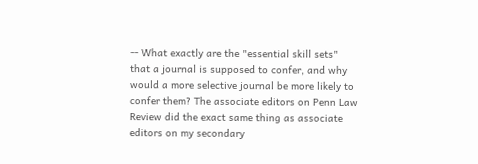-- What exactly are the "essential skill sets" that a journal is supposed to confer, and why would a more selective journal be more likely to confer them? The associate editors on Penn Law Review did the exact same thing as associate editors on my secondary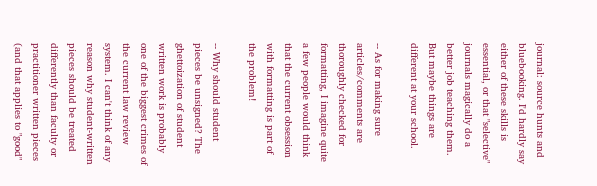journal: source hunts and bluebooking. I'd hardly say either of these skills is essential, or that "selective" journals magically do a better job teaching them. But maybe things are different at your school.

-- As for making sure articles/comments are thoroughly checked for formatting, I imagine quite a few people would think that the current obsession with formatting is part of the problem!

-- Why should student pieces be unsigned? The ghettoization of student written work is probably one of the biggest crimes of the current law review system. I can't think of any reason why student-written pieces should be treated differently than faculty or practitioner written pieces (and that applies to "good"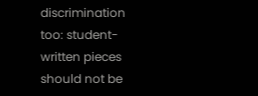discrimination too: student-written pieces should not be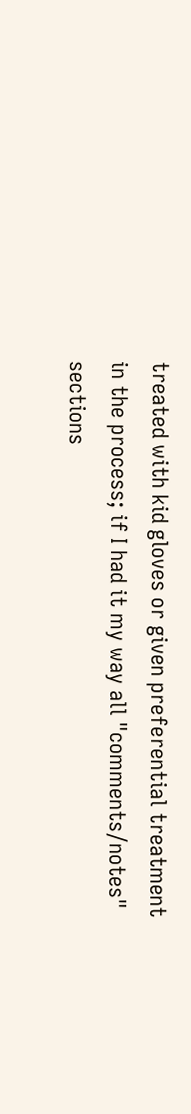treated with kid gloves or given preferential treatment in the process; if I had it my way all "comments/notes" sections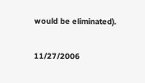would be eliminated).

11/27/2006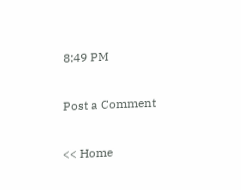8:49 PM

Post a Comment

<< Home